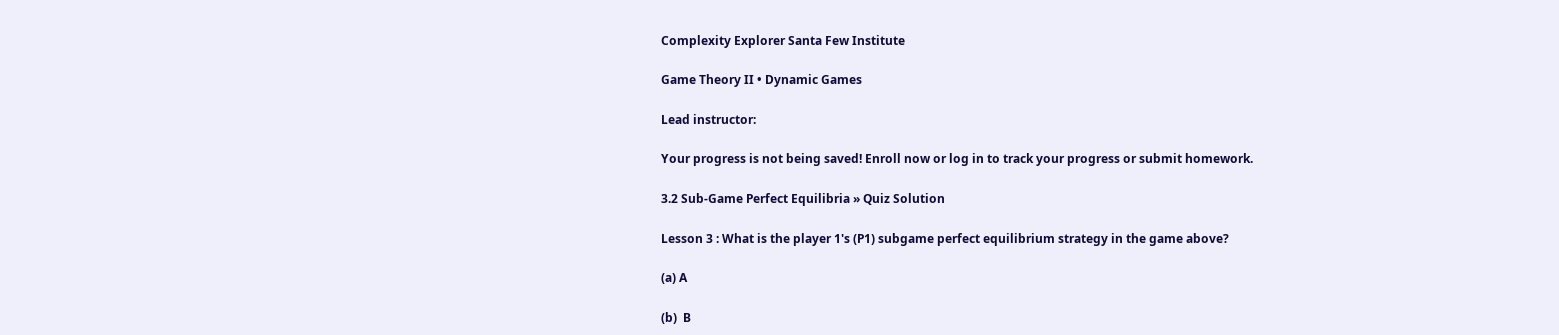Complexity Explorer Santa Few Institute

Game Theory II • Dynamic Games

Lead instructor:

Your progress is not being saved! Enroll now or log in to track your progress or submit homework.

3.2 Sub-Game Perfect Equilibria » Quiz Solution

Lesson 3 : What is the player 1's (P1) subgame perfect equilibrium strategy in the game above?

(a) A

(b)  B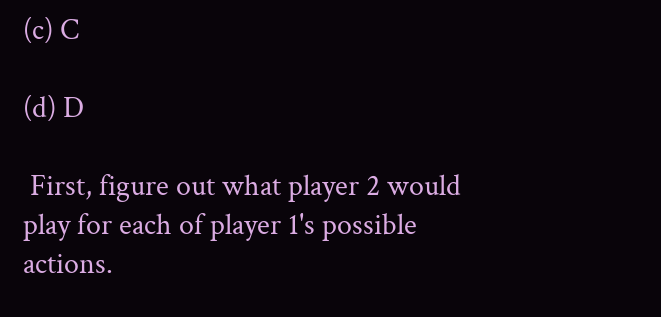(c) C

(d) D

 First, figure out what player 2 would play for each of player 1's possible actions.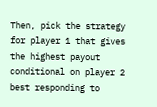Then, pick the strategy for player 1 that gives the highest payout conditional on player 2 best responding to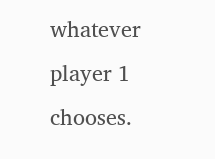whatever player 1 chooses.